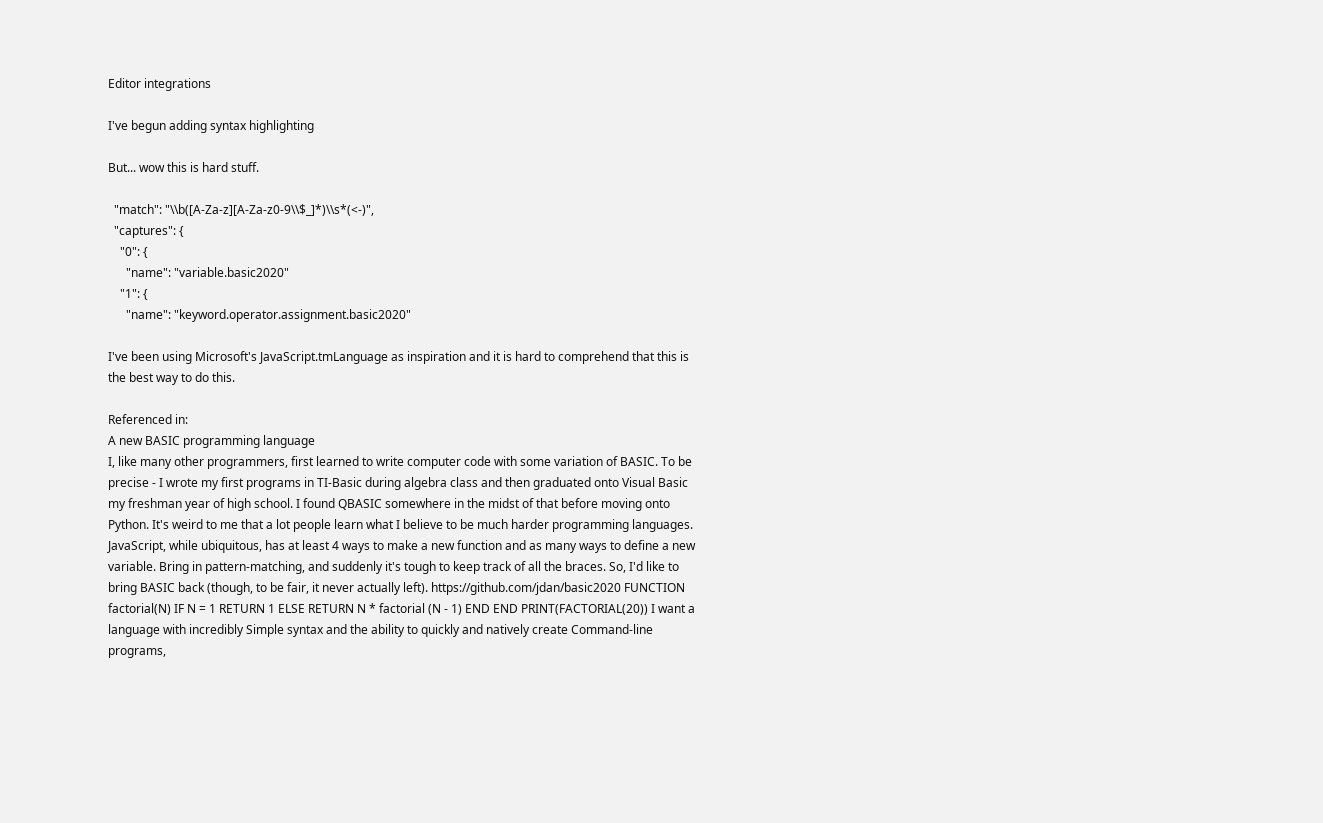Editor integrations

I've begun adding syntax highlighting

But... wow this is hard stuff.

  "match": "\\b([A-Za-z][A-Za-z0-9\\$_]*)\\s*(<-)",
  "captures": {
    "0": {
      "name": "variable.basic2020"
    "1": {
      "name": "keyword.operator.assignment.basic2020"

I've been using Microsoft's JavaScript.tmLanguage as inspiration and it is hard to comprehend that this is the best way to do this.

Referenced in:
A new BASIC programming language
I, like many other programmers, first learned to write computer code with some variation of BASIC. To be precise - I wrote my first programs in TI-Basic during algebra class and then graduated onto Visual Basic my freshman year of high school. I found QBASIC somewhere in the midst of that before moving onto Python. It's weird to me that a lot people learn what I believe to be much harder programming languages. JavaScript, while ubiquitous, has at least 4 ways to make a new function and as many ways to define a new variable. Bring in pattern-matching, and suddenly it's tough to keep track of all the braces. So, I'd like to bring BASIC back (though, to be fair, it never actually left). https://github.com/jdan/basic2020 FUNCTION factorial(N) IF N = 1 RETURN 1 ELSE RETURN N * factorial (N - 1) END END PRINT(FACTORIAL(20)) I want a language with incredibly Simple syntax and the ability to quickly and natively create Command-line programs,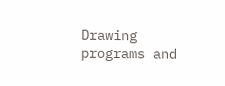Drawing programs and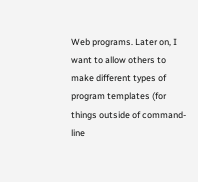Web programs. Later on, I want to allow others to make different types of program templates (for things outside of command-line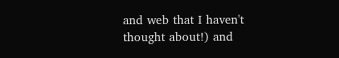and web that I haven't thought about!) and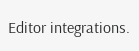Editor integrations.